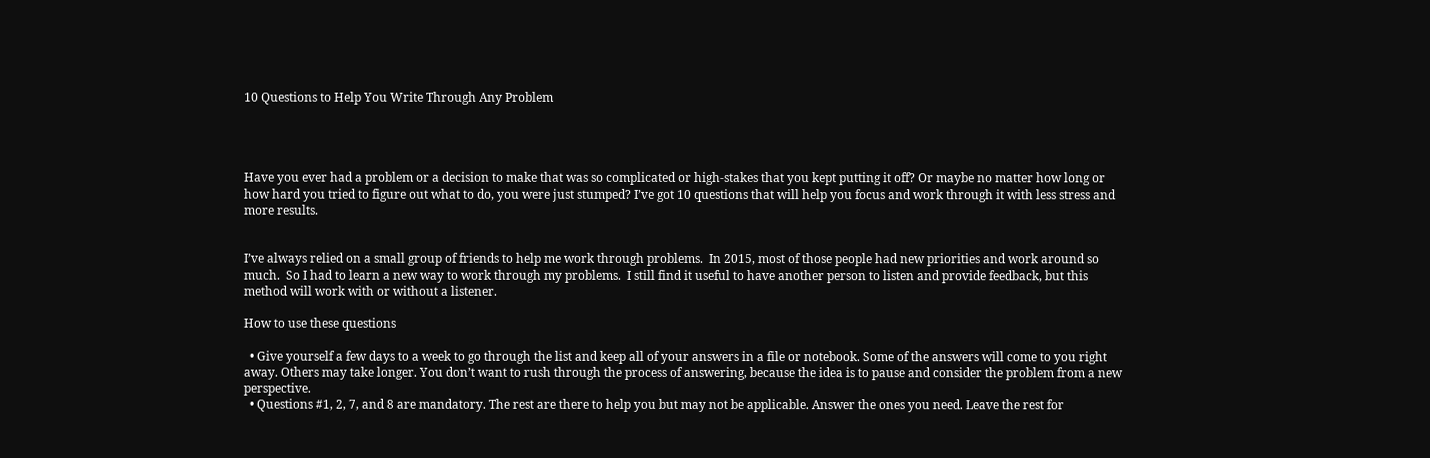10 Questions to Help You Write Through Any Problem




Have you ever had a problem or a decision to make that was so complicated or high-stakes that you kept putting it off? Or maybe no matter how long or how hard you tried to figure out what to do, you were just stumped? I’ve got 10 questions that will help you focus and work through it with less stress and more results.


I’ve always relied on a small group of friends to help me work through problems.  In 2015, most of those people had new priorities and work around so much.  So I had to learn a new way to work through my problems.  I still find it useful to have another person to listen and provide feedback, but this method will work with or without a listener.

How to use these questions

  • Give yourself a few days to a week to go through the list and keep all of your answers in a file or notebook. Some of the answers will come to you right away. Others may take longer. You don’t want to rush through the process of answering, because the idea is to pause and consider the problem from a new perspective.
  • Questions #1, 2, 7, and 8 are mandatory. The rest are there to help you but may not be applicable. Answer the ones you need. Leave the rest for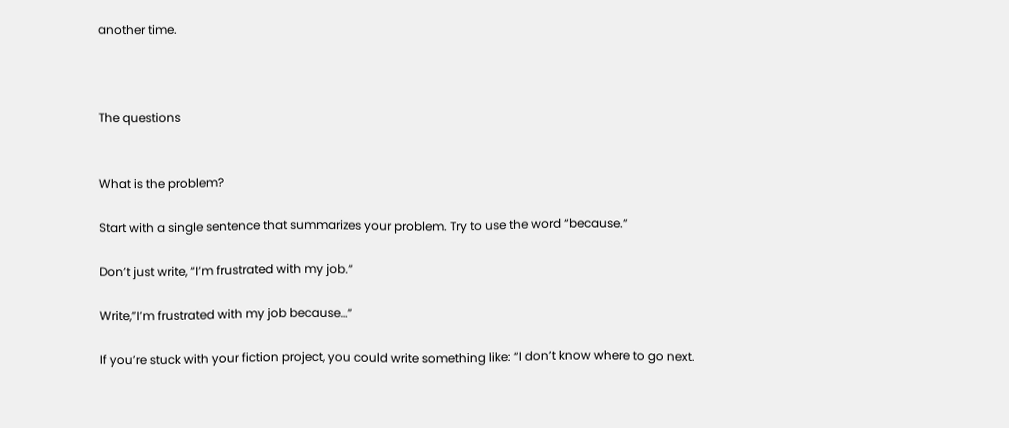another time.



The questions


What is the problem?

Start with a single sentence that summarizes your problem. Try to use the word “because.”

Don’t just write, “I’m frustrated with my job.”

Write,”I’m frustrated with my job because…”

If you’re stuck with your fiction project, you could write something like: “I don’t know where to go next.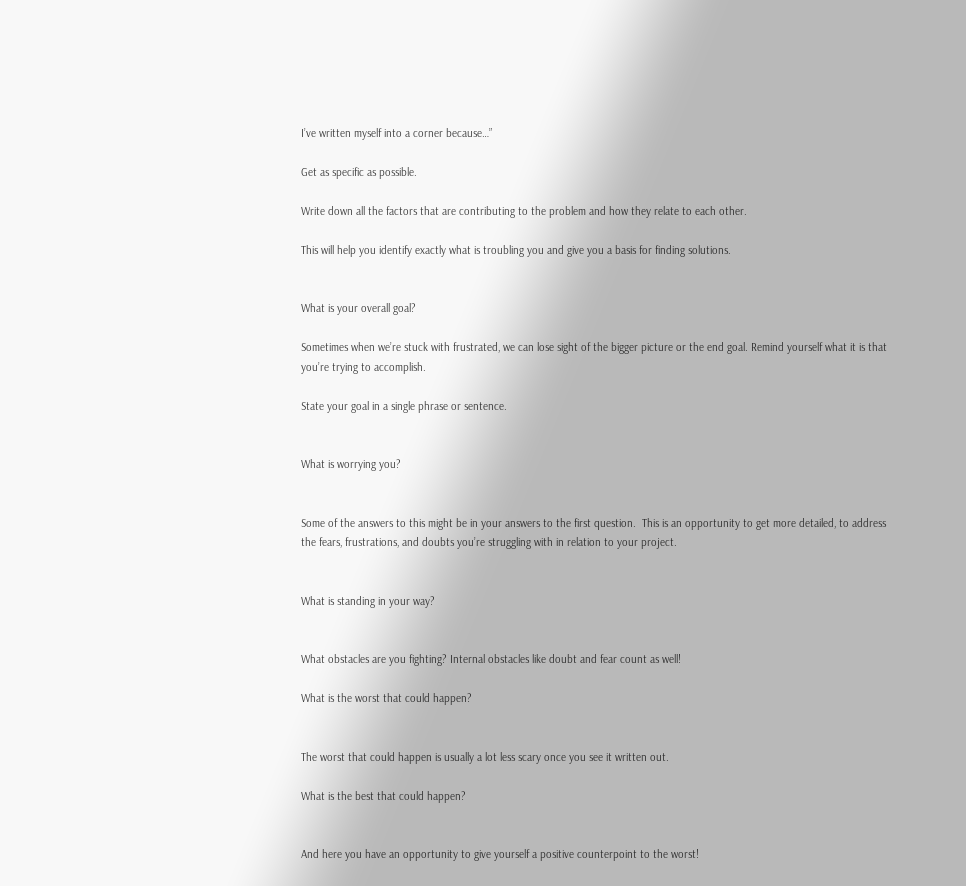I’ve written myself into a corner because…”

Get as specific as possible.

Write down all the factors that are contributing to the problem and how they relate to each other.

This will help you identify exactly what is troubling you and give you a basis for finding solutions.


What is your overall goal?

Sometimes when we’re stuck with frustrated, we can lose sight of the bigger picture or the end goal. Remind yourself what it is that you’re trying to accomplish.

State your goal in a single phrase or sentence.


What is worrying you?


Some of the answers to this might be in your answers to the first question.  This is an opportunity to get more detailed, to address the fears, frustrations, and doubts you’re struggling with in relation to your project.


What is standing in your way?


What obstacles are you fighting? Internal obstacles like doubt and fear count as well!

What is the worst that could happen?


The worst that could happen is usually a lot less scary once you see it written out.

What is the best that could happen?


And here you have an opportunity to give yourself a positive counterpoint to the worst!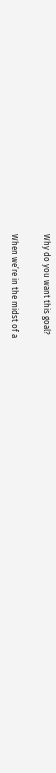Why do you want this goal?

When we’re in the midst of a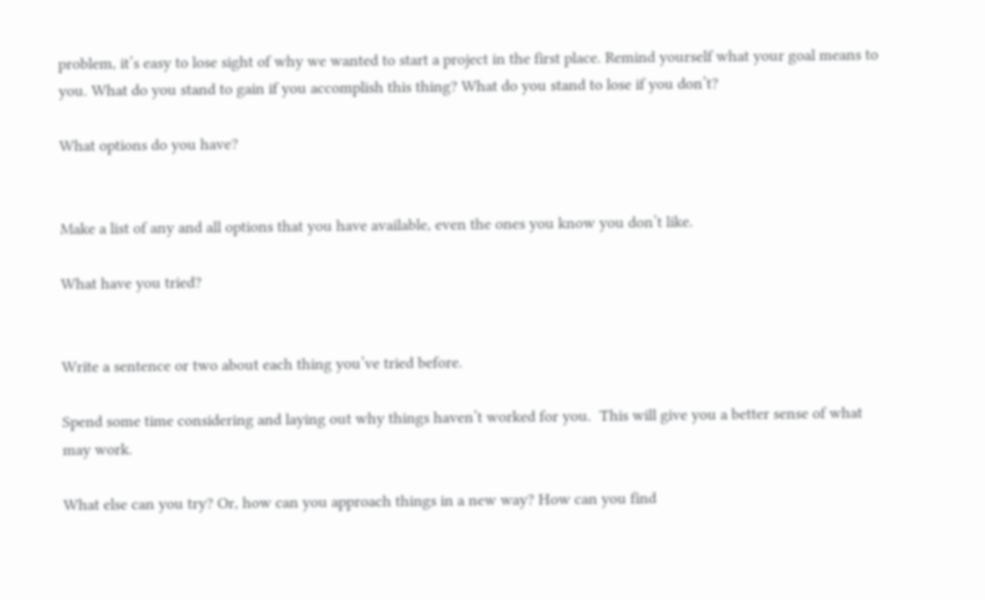problem, it’s easy to lose sight of why we wanted to start a project in the first place. Remind yourself what your goal means to you. What do you stand to gain if you accomplish this thing? What do you stand to lose if you don’t?

What options do you have?


Make a list of any and all options that you have available, even the ones you know you don’t like.

What have you tried?


Write a sentence or two about each thing you’ve tried before.

Spend some time considering and laying out why things haven’t worked for you.  This will give you a better sense of what may work.

What else can you try? Or, how can you approach things in a new way? How can you find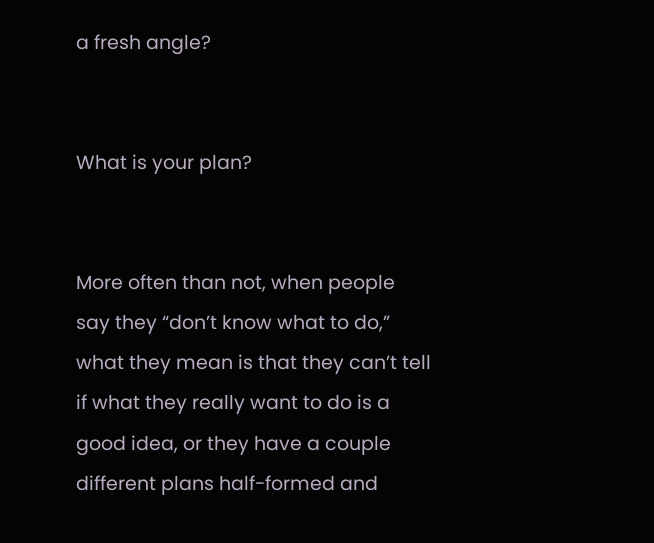a fresh angle?


What is your plan?


More often than not, when people say they “don’t know what to do,” what they mean is that they can’t tell if what they really want to do is a good idea, or they have a couple different plans half-formed and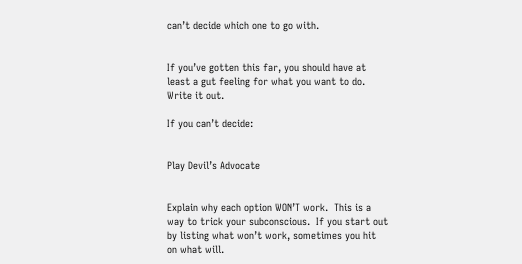can’t decide which one to go with.


If you’ve gotten this far, you should have at least a gut feeling for what you want to do.  Write it out.

If you can’t decide:


Play Devil’s Advocate


Explain why each option WON’T work.  This is a way to trick your subconscious.  If you start out by listing what won’t work, sometimes you hit on what will.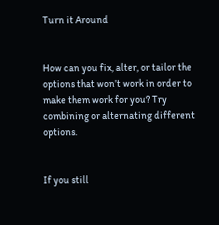Turn it Around


How can you fix, alter, or tailor the options that won’t work in order to make them work for you? Try combining or alternating different options.


If you still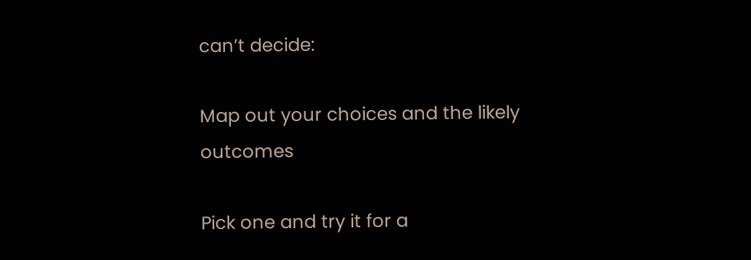can’t decide:

Map out your choices and the likely outcomes

Pick one and try it for a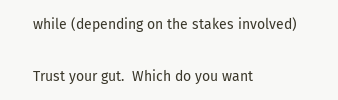while (depending on the stakes involved)

Trust your gut.  Which do you want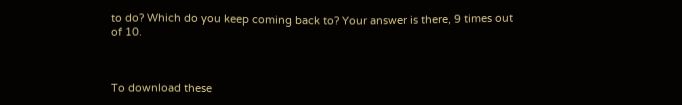to do? Which do you keep coming back to? Your answer is there, 9 times out of 10.



To download these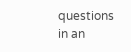questions in an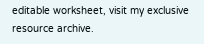editable worksheet, visit my exclusive resource archive.